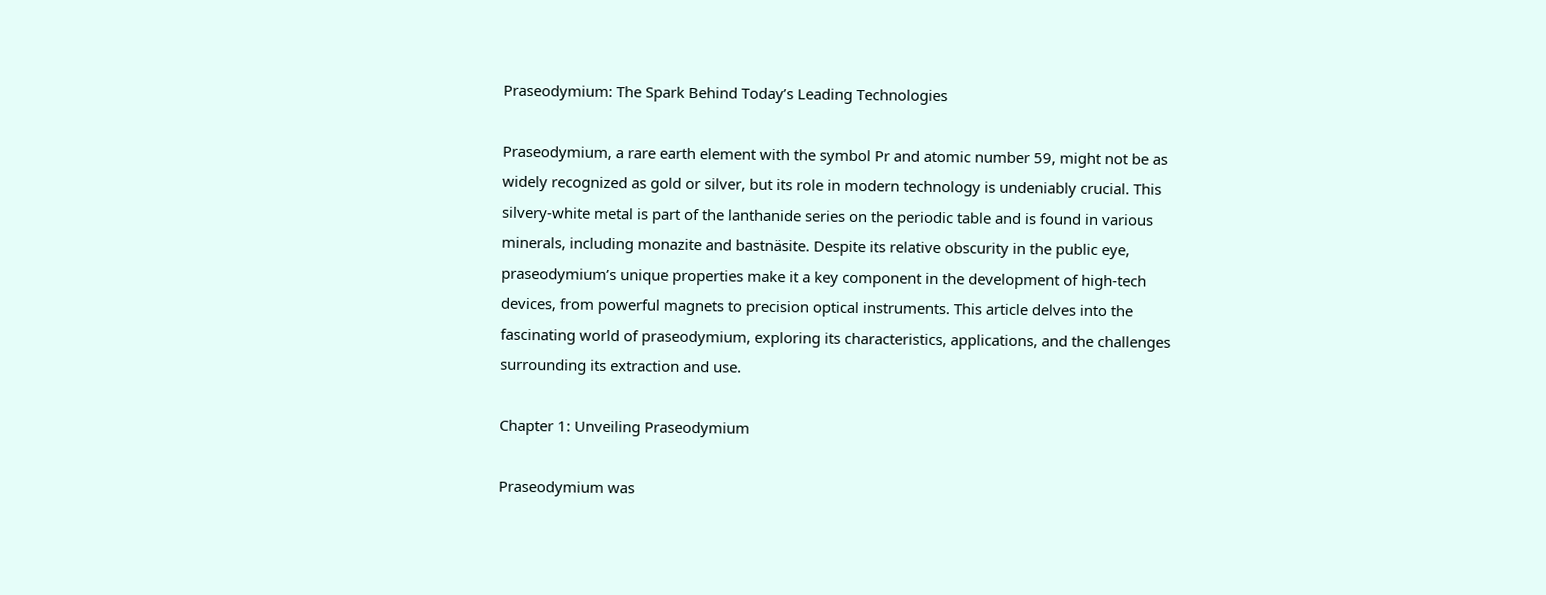Praseodymium: The Spark Behind Today’s Leading Technologies

Praseodymium, a rare earth element with the symbol Pr and atomic number 59, might not be as widely recognized as gold or silver, but its role in modern technology is undeniably crucial. This silvery-white metal is part of the lanthanide series on the periodic table and is found in various minerals, including monazite and bastnäsite. Despite its relative obscurity in the public eye, praseodymium’s unique properties make it a key component in the development of high-tech devices, from powerful magnets to precision optical instruments. This article delves into the fascinating world of praseodymium, exploring its characteristics, applications, and the challenges surrounding its extraction and use.

Chapter 1: Unveiling Praseodymium

Praseodymium was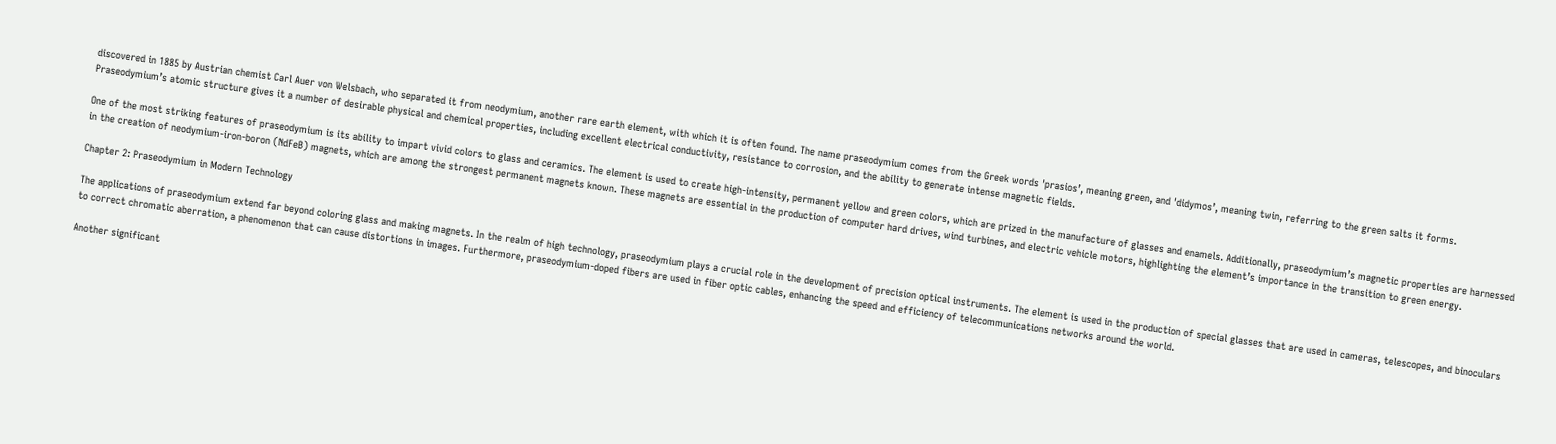discovered in 1885 by Austrian chemist Carl Auer von Welsbach, who separated it from neodymium, another rare earth element, with which it is often found. The name praseodymium comes from the Greek words 'prasios’, meaning green, and 'didymos’, meaning twin, referring to the green salts it forms. Praseodymium’s atomic structure gives it a number of desirable physical and chemical properties, including excellent electrical conductivity, resistance to corrosion, and the ability to generate intense magnetic fields.

One of the most striking features of praseodymium is its ability to impart vivid colors to glass and ceramics. The element is used to create high-intensity, permanent yellow and green colors, which are prized in the manufacture of glasses and enamels. Additionally, praseodymium’s magnetic properties are harnessed in the creation of neodymium-iron-boron (NdFeB) magnets, which are among the strongest permanent magnets known. These magnets are essential in the production of computer hard drives, wind turbines, and electric vehicle motors, highlighting the element’s importance in the transition to green energy.

Chapter 2: Praseodymium in Modern Technology

The applications of praseodymium extend far beyond coloring glass and making magnets. In the realm of high technology, praseodymium plays a crucial role in the development of precision optical instruments. The element is used in the production of special glasses that are used in cameras, telescopes, and binoculars to correct chromatic aberration, a phenomenon that can cause distortions in images. Furthermore, praseodymium-doped fibers are used in fiber optic cables, enhancing the speed and efficiency of telecommunications networks around the world.

Another significant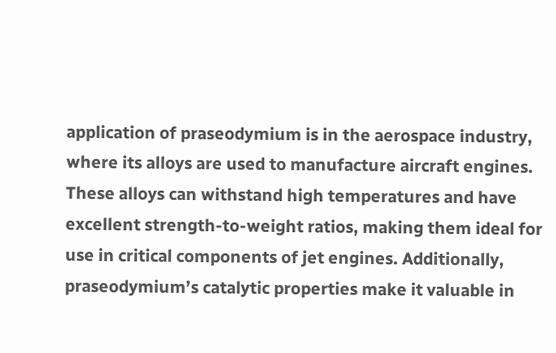application of praseodymium is in the aerospace industry, where its alloys are used to manufacture aircraft engines. These alloys can withstand high temperatures and have excellent strength-to-weight ratios, making them ideal for use in critical components of jet engines. Additionally, praseodymium’s catalytic properties make it valuable in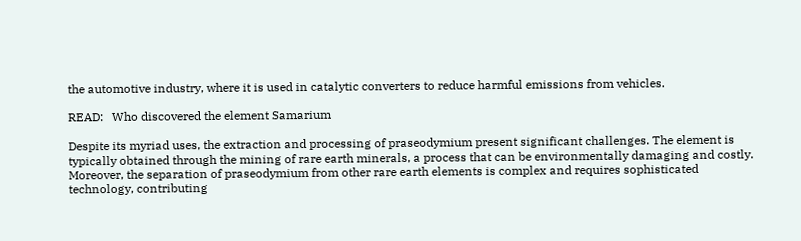the automotive industry, where it is used in catalytic converters to reduce harmful emissions from vehicles.

READ:   Who discovered the element Samarium

Despite its myriad uses, the extraction and processing of praseodymium present significant challenges. The element is typically obtained through the mining of rare earth minerals, a process that can be environmentally damaging and costly. Moreover, the separation of praseodymium from other rare earth elements is complex and requires sophisticated technology, contributing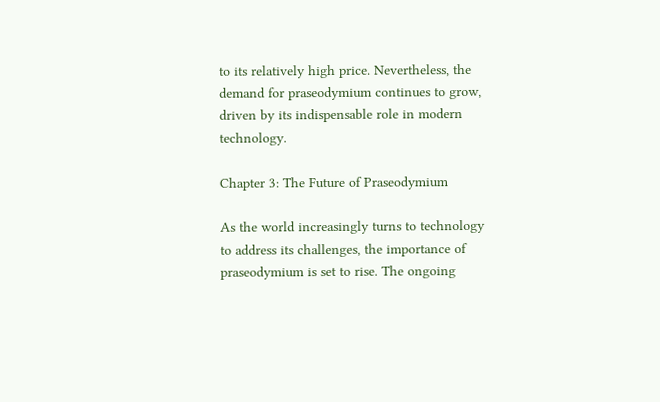to its relatively high price. Nevertheless, the demand for praseodymium continues to grow, driven by its indispensable role in modern technology.

Chapter 3: The Future of Praseodymium

As the world increasingly turns to technology to address its challenges, the importance of praseodymium is set to rise. The ongoing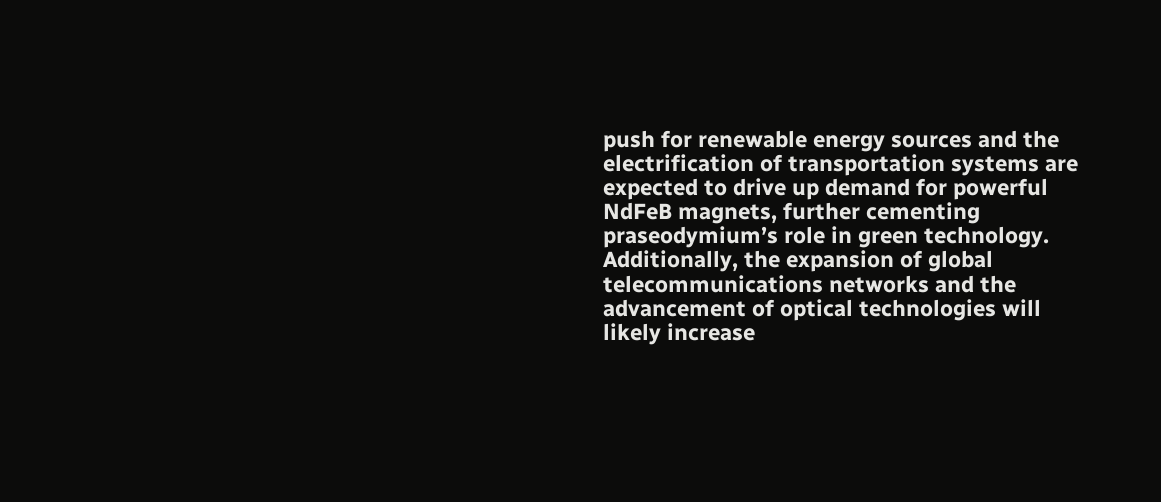push for renewable energy sources and the electrification of transportation systems are expected to drive up demand for powerful NdFeB magnets, further cementing praseodymium’s role in green technology. Additionally, the expansion of global telecommunications networks and the advancement of optical technologies will likely increase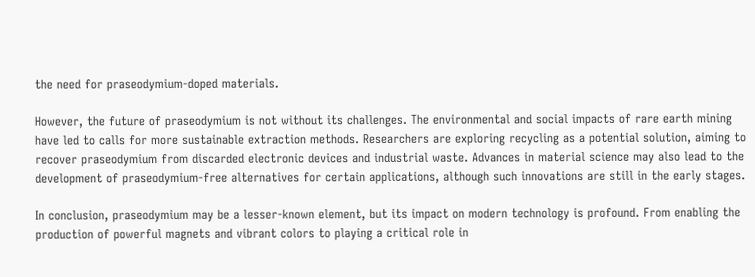the need for praseodymium-doped materials.

However, the future of praseodymium is not without its challenges. The environmental and social impacts of rare earth mining have led to calls for more sustainable extraction methods. Researchers are exploring recycling as a potential solution, aiming to recover praseodymium from discarded electronic devices and industrial waste. Advances in material science may also lead to the development of praseodymium-free alternatives for certain applications, although such innovations are still in the early stages.

In conclusion, praseodymium may be a lesser-known element, but its impact on modern technology is profound. From enabling the production of powerful magnets and vibrant colors to playing a critical role in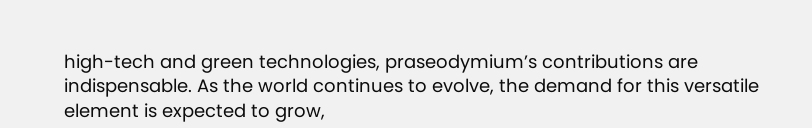high-tech and green technologies, praseodymium’s contributions are indispensable. As the world continues to evolve, the demand for this versatile element is expected to grow,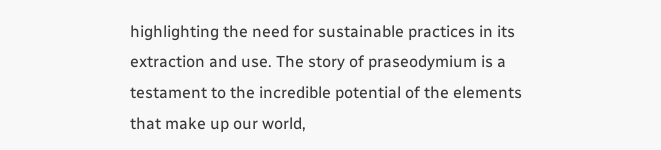highlighting the need for sustainable practices in its extraction and use. The story of praseodymium is a testament to the incredible potential of the elements that make up our world,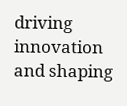driving innovation and shaping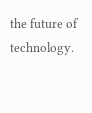the future of technology.